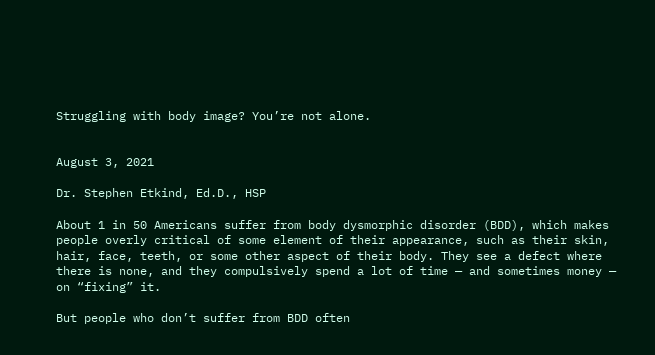Struggling with body image? You’re not alone.


August 3, 2021

Dr. Stephen Etkind, Ed.D., HSP

About 1 in 50 Americans suffer from body dysmorphic disorder (BDD), which makes people overly critical of some element of their appearance, such as their skin, hair, face, teeth, or some other aspect of their body. They see a defect where there is none, and they compulsively spend a lot of time — and sometimes money — on “fixing” it.

But people who don’t suffer from BDD often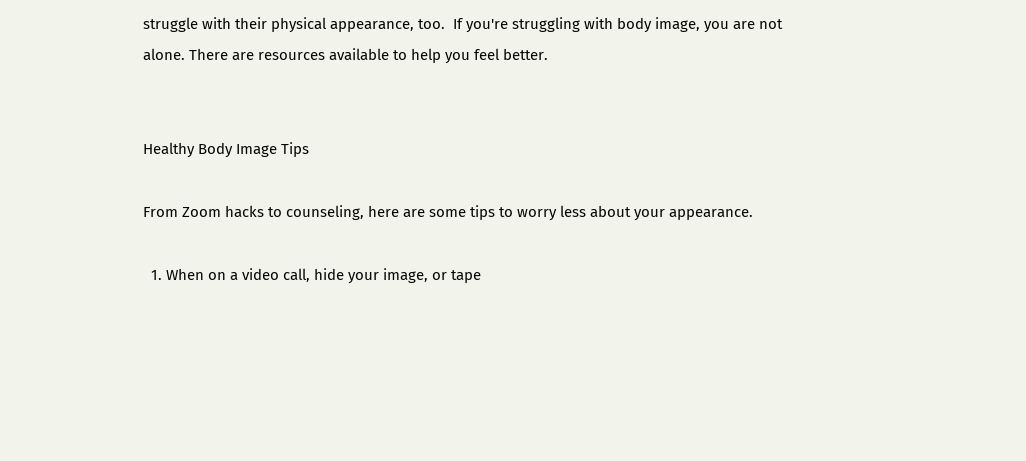struggle with their physical appearance, too.  If you're struggling with body image, you are not alone. There are resources available to help you feel better.


Healthy Body Image Tips

From Zoom hacks to counseling, here are some tips to worry less about your appearance.

  1. When on a video call, hide your image, or tape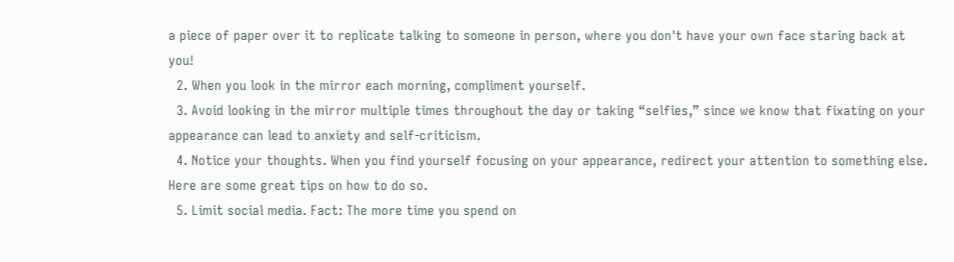a piece of paper over it to replicate talking to someone in person, where you don't have your own face staring back at you!
  2. When you look in the mirror each morning, compliment yourself.
  3. Avoid looking in the mirror multiple times throughout the day or taking “selfies,” since we know that fixating on your appearance can lead to anxiety and self-criticism.
  4. Notice your thoughts. When you find yourself focusing on your appearance, redirect your attention to something else. Here are some great tips on how to do so.
  5. Limit social media. Fact: The more time you spend on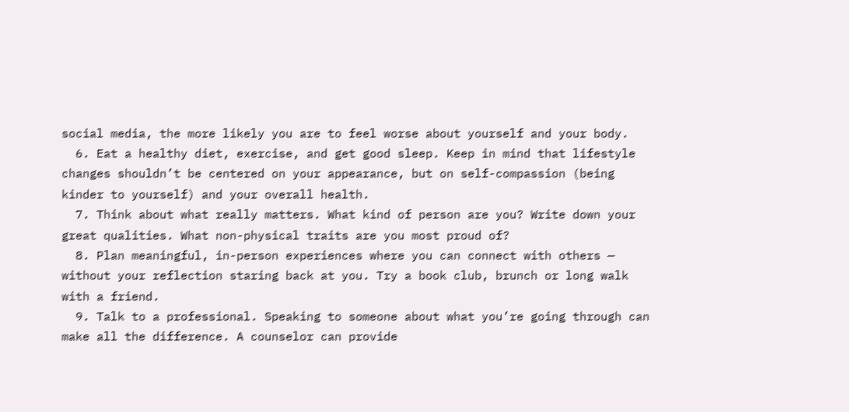social media, the more likely you are to feel worse about yourself and your body.
  6. Eat a healthy diet, exercise, and get good sleep. Keep in mind that lifestyle changes shouldn’t be centered on your appearance, but on self-compassion (being kinder to yourself) and your overall health.
  7. Think about what really matters. What kind of person are you? Write down your great qualities. What non-physical traits are you most proud of?
  8. Plan meaningful, in-person experiences where you can connect with others — without your reflection staring back at you. Try a book club, brunch or long walk with a friend.
  9. Talk to a professional. Speaking to someone about what you’re going through can make all the difference. A counselor can provide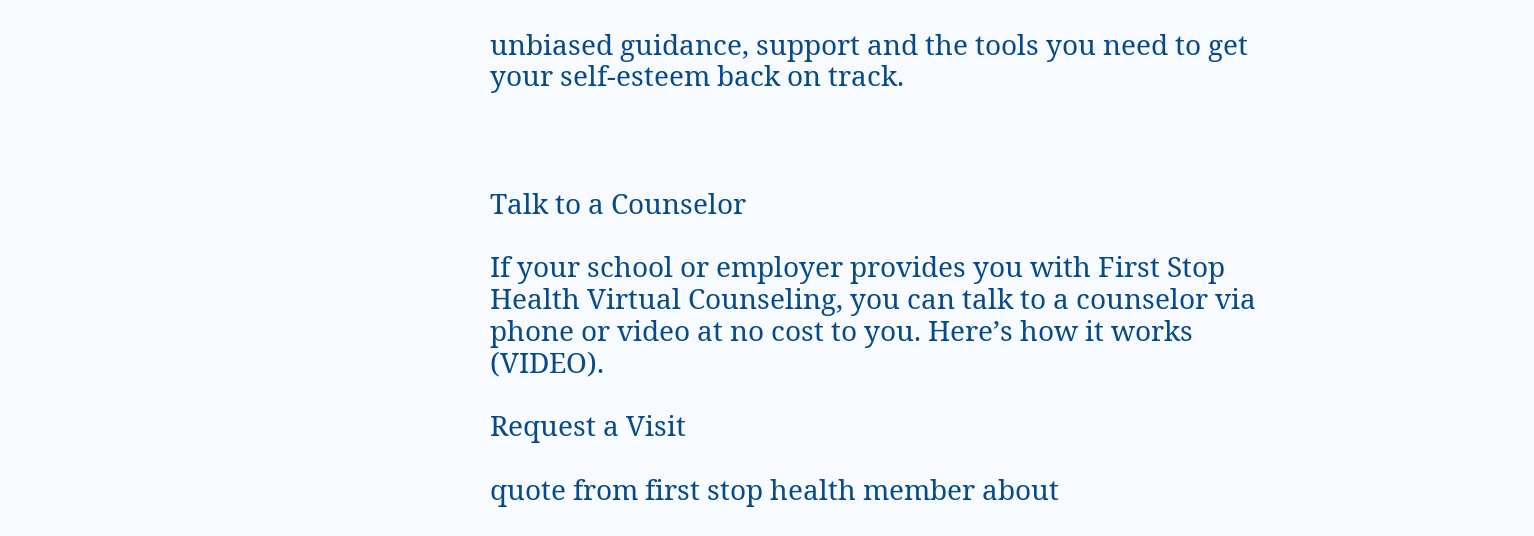unbiased guidance, support and the tools you need to get your self-esteem back on track.



Talk to a Counselor

If your school or employer provides you with First Stop Health Virtual Counseling, you can talk to a counselor via phone or video at no cost to you. Here’s how it works (VIDEO).

Request a Visit

quote from first stop health member about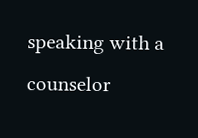speaking with a counselor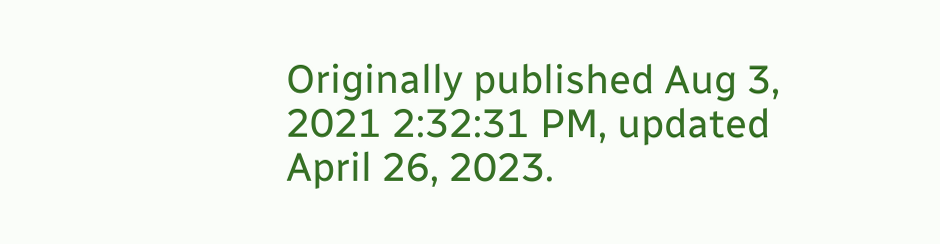Originally published Aug 3, 2021 2:32:31 PM, updated April 26, 2023.